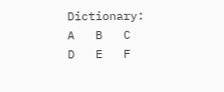Dictionary: A   B   C   D   E   F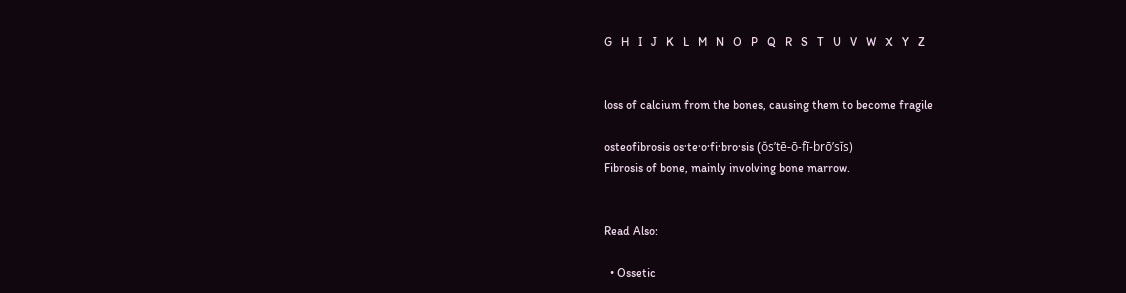G   H   I   J   K   L   M   N   O   P   Q   R   S   T   U   V   W   X   Y   Z


loss of calcium from the bones, causing them to become fragile

osteofibrosis os·te·o·fi·bro·sis (ŏs’tē-ō-fī-brō’sĭs)
Fibrosis of bone, mainly involving bone marrow.


Read Also:

  • Ossetic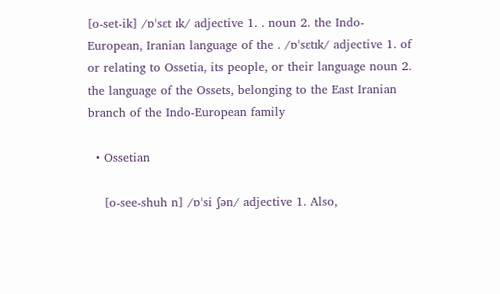[o-set-ik] /ɒˈsɛt ɪk/ adjective 1. . noun 2. the Indo-European, Iranian language of the . /ɒˈsɛtɪk/ adjective 1. of or relating to Ossetia, its people, or their language noun 2. the language of the Ossets, belonging to the East Iranian branch of the Indo-European family

  • Ossetian

    [o-see-shuh n] /ɒˈsi ʃən/ adjective 1. Also,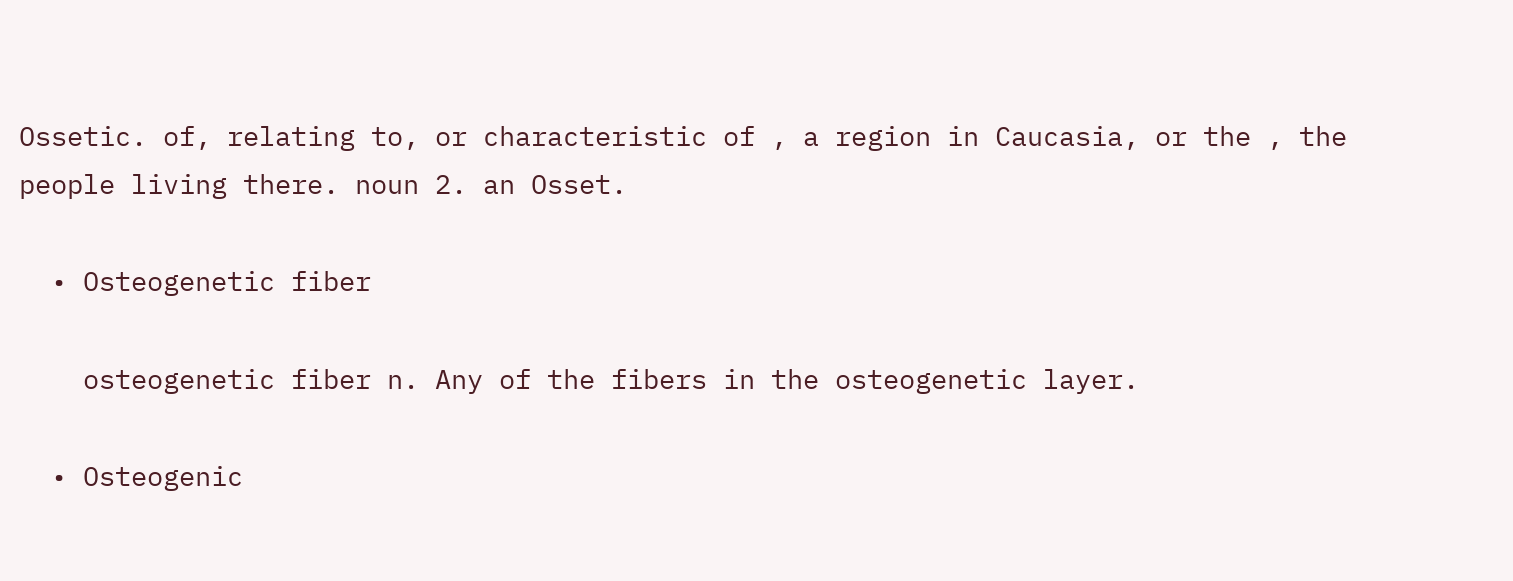Ossetic. of, relating to, or characteristic of , a region in Caucasia, or the , the people living there. noun 2. an Osset.

  • Osteogenetic fiber

    osteogenetic fiber n. Any of the fibers in the osteogenetic layer.

  • Osteogenic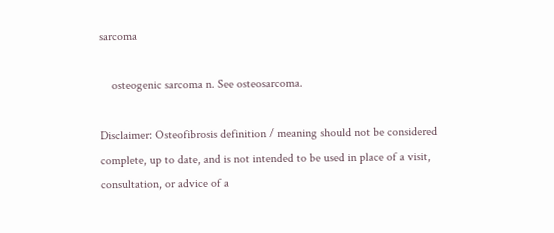sarcoma

    osteogenic sarcoma n. See osteosarcoma.

Disclaimer: Osteofibrosis definition / meaning should not be considered complete, up to date, and is not intended to be used in place of a visit, consultation, or advice of a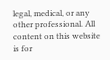legal, medical, or any other professional. All content on this website is for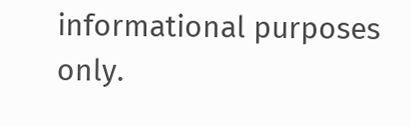informational purposes only.